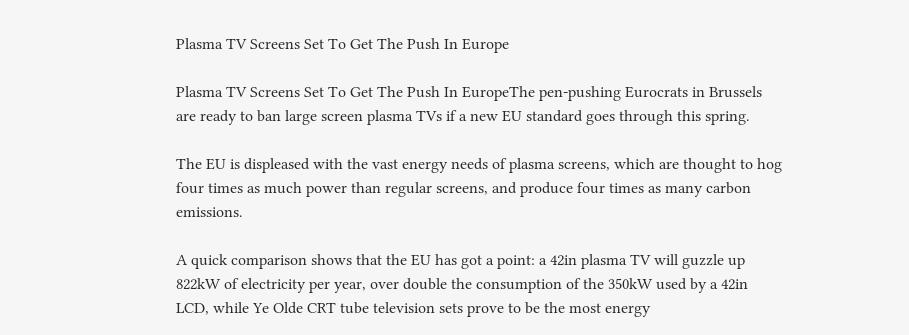Plasma TV Screens Set To Get The Push In Europe

Plasma TV Screens Set To Get The Push In EuropeThe pen-pushing Eurocrats in Brussels are ready to ban large screen plasma TVs if a new EU standard goes through this spring.

The EU is displeased with the vast energy needs of plasma screens, which are thought to hog four times as much power than regular screens, and produce four times as many carbon emissions.

A quick comparison shows that the EU has got a point: a 42in plasma TV will guzzle up 822kW of electricity per year, over double the consumption of the 350kW used by a 42in LCD, while Ye Olde CRT tube television sets prove to be the most energy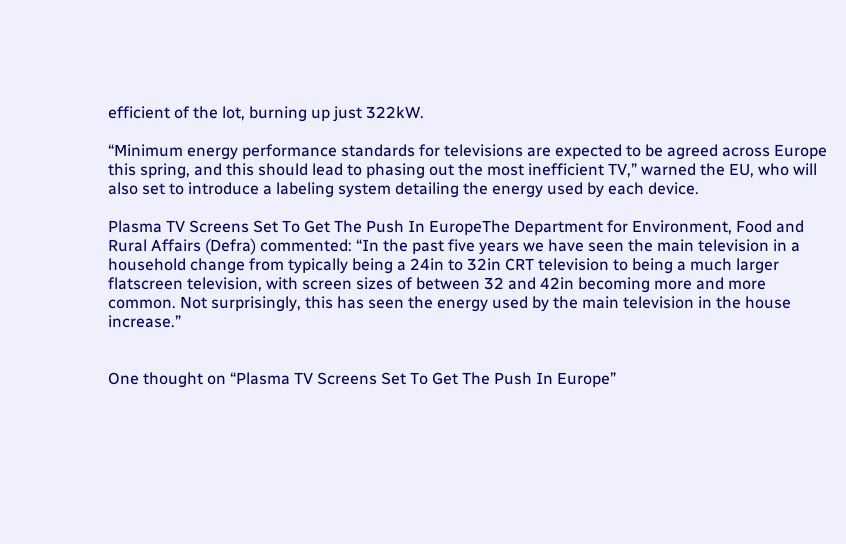efficient of the lot, burning up just 322kW.

“Minimum energy performance standards for televisions are expected to be agreed across Europe this spring, and this should lead to phasing out the most inefficient TV,” warned the EU, who will also set to introduce a labeling system detailing the energy used by each device.

Plasma TV Screens Set To Get The Push In EuropeThe Department for Environment, Food and Rural Affairs (Defra) commented: “In the past five years we have seen the main television in a household change from typically being a 24in to 32in CRT television to being a much larger flatscreen television, with screen sizes of between 32 and 42in becoming more and more common. Not surprisingly, this has seen the energy used by the main television in the house increase.”


One thought on “Plasma TV Screens Set To Get The Push In Europe”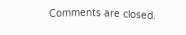Comments are closed.